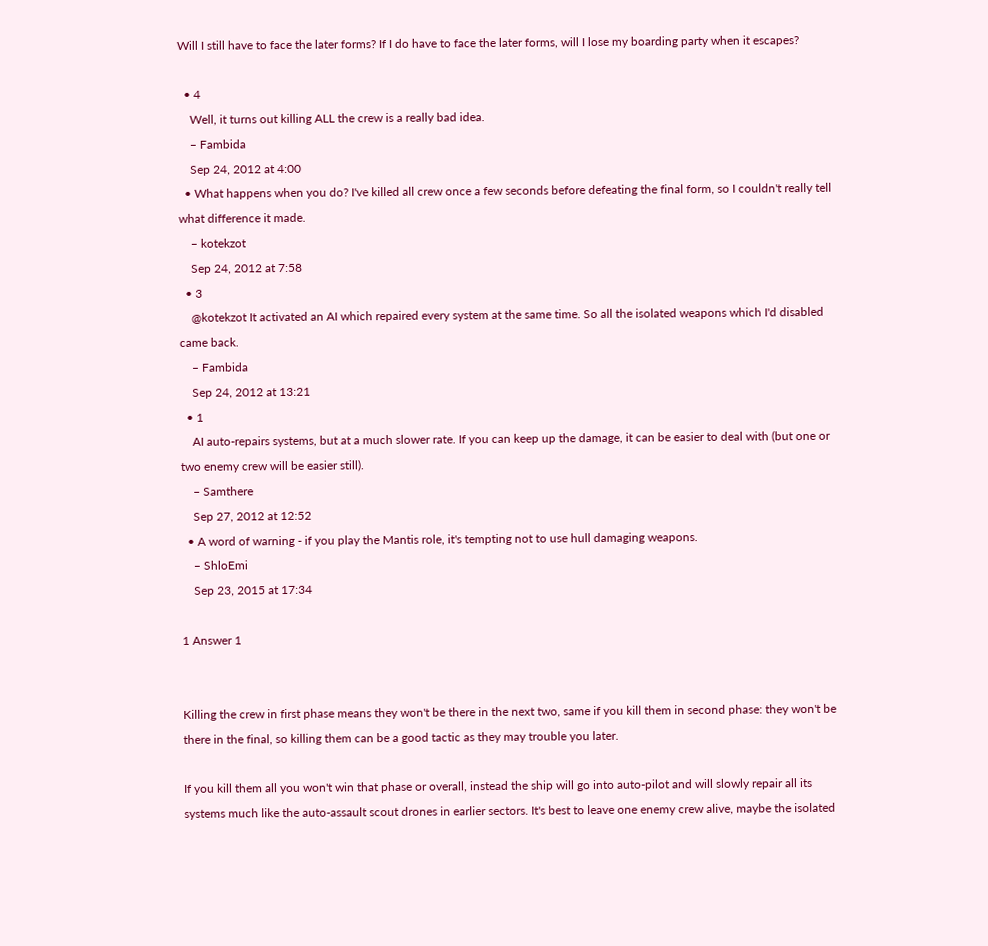Will I still have to face the later forms? If I do have to face the later forms, will I lose my boarding party when it escapes?

  • 4
    Well, it turns out killing ALL the crew is a really bad idea.
    – Fambida
    Sep 24, 2012 at 4:00
  • What happens when you do? I've killed all crew once a few seconds before defeating the final form, so I couldn't really tell what difference it made.
    – kotekzot
    Sep 24, 2012 at 7:58
  • 3
    @kotekzot It activated an AI which repaired every system at the same time. So all the isolated weapons which I'd disabled came back.
    – Fambida
    Sep 24, 2012 at 13:21
  • 1
    AI auto-repairs systems, but at a much slower rate. If you can keep up the damage, it can be easier to deal with (but one or two enemy crew will be easier still).
    – Samthere
    Sep 27, 2012 at 12:52
  • A word of warning - if you play the Mantis role, it's tempting not to use hull damaging weapons.
    – ShloEmi
    Sep 23, 2015 at 17:34

1 Answer 1


Killing the crew in first phase means they won't be there in the next two, same if you kill them in second phase: they won't be there in the final, so killing them can be a good tactic as they may trouble you later.

If you kill them all you won't win that phase or overall, instead the ship will go into auto-pilot and will slowly repair all its systems much like the auto-assault scout drones in earlier sectors. It's best to leave one enemy crew alive, maybe the isolated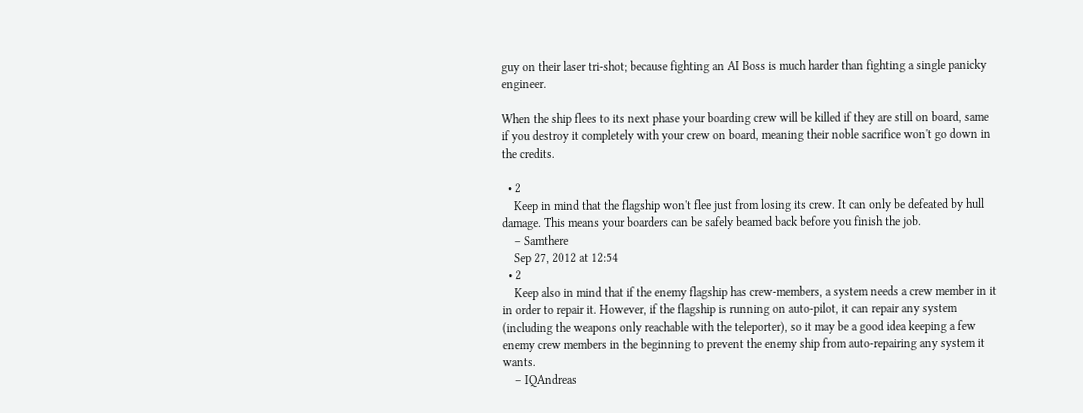guy on their laser tri-shot; because fighting an AI Boss is much harder than fighting a single panicky engineer.

When the ship flees to its next phase your boarding crew will be killed if they are still on board, same if you destroy it completely with your crew on board, meaning their noble sacrifice won't go down in the credits.

  • 2
    Keep in mind that the flagship won't flee just from losing its crew. It can only be defeated by hull damage. This means your boarders can be safely beamed back before you finish the job.
    – Samthere
    Sep 27, 2012 at 12:54
  • 2
    Keep also in mind that if the enemy flagship has crew-members, a system needs a crew member in it in order to repair it. However, if the flagship is running on auto-pilot, it can repair any system (including the weapons only reachable with the teleporter), so it may be a good idea keeping a few enemy crew members in the beginning to prevent the enemy ship from auto-repairing any system it wants.
    – IQAndreas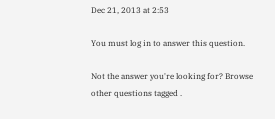Dec 21, 2013 at 2:53

You must log in to answer this question.

Not the answer you're looking for? Browse other questions tagged .